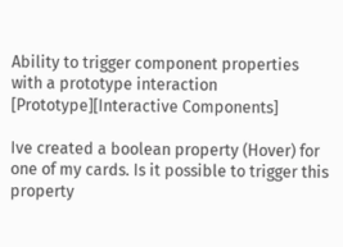Ability to trigger component properties with a prototype interaction [Prototype][Interactive Components]

Ive created a boolean property (Hover) for one of my cards. Is it possible to trigger this property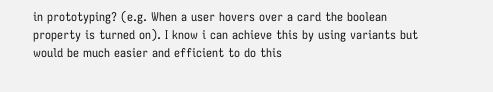in prototyping? (e.g. When a user hovers over a card the boolean property is turned on). I know i can achieve this by using variants but would be much easier and efficient to do this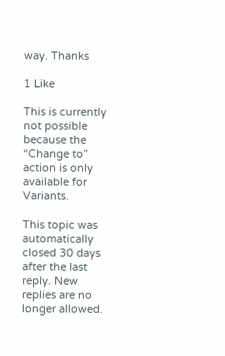way. Thanks

1 Like

This is currently not possible because the “Change to” action is only available for Variants.

This topic was automatically closed 30 days after the last reply. New replies are no longer allowed.